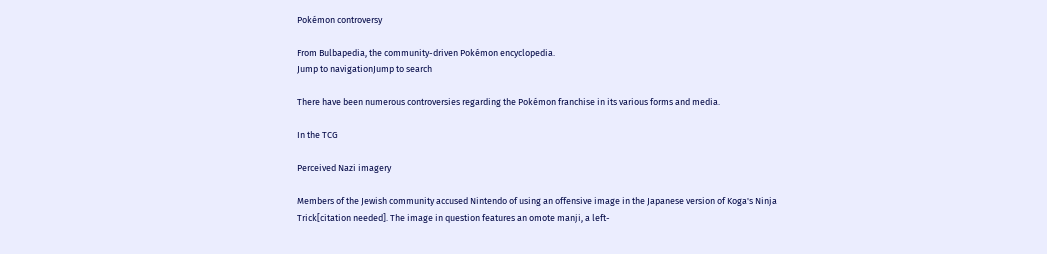Pokémon controversy

From Bulbapedia, the community-driven Pokémon encyclopedia.
Jump to navigationJump to search

There have been numerous controversies regarding the Pokémon franchise in its various forms and media.

In the TCG

Perceived Nazi imagery

Members of the Jewish community accused Nintendo of using an offensive image in the Japanese version of Koga's Ninja Trick[citation needed]. The image in question features an omote manji, a left-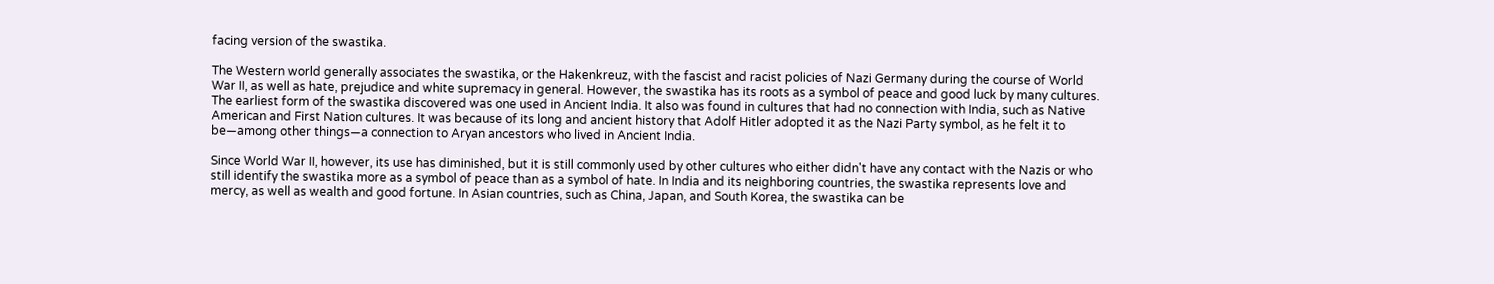facing version of the swastika.

The Western world generally associates the swastika, or the Hakenkreuz, with the fascist and racist policies of Nazi Germany during the course of World War II, as well as hate, prejudice and white supremacy in general. However, the swastika has its roots as a symbol of peace and good luck by many cultures. The earliest form of the swastika discovered was one used in Ancient India. It also was found in cultures that had no connection with India, such as Native American and First Nation cultures. It was because of its long and ancient history that Adolf Hitler adopted it as the Nazi Party symbol, as he felt it to be—among other things—a connection to Aryan ancestors who lived in Ancient India.

Since World War II, however, its use has diminished, but it is still commonly used by other cultures who either didn't have any contact with the Nazis or who still identify the swastika more as a symbol of peace than as a symbol of hate. In India and its neighboring countries, the swastika represents love and mercy, as well as wealth and good fortune. In Asian countries, such as China, Japan, and South Korea, the swastika can be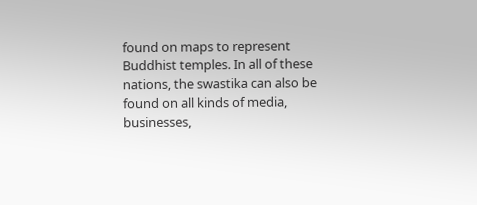found on maps to represent Buddhist temples. In all of these nations, the swastika can also be found on all kinds of media, businesses,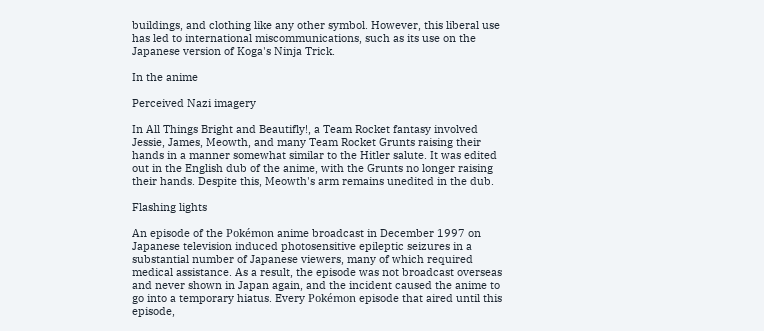buildings, and clothing like any other symbol. However, this liberal use has led to international miscommunications, such as its use on the Japanese version of Koga's Ninja Trick.

In the anime

Perceived Nazi imagery

In All Things Bright and Beautifly!, a Team Rocket fantasy involved Jessie, James, Meowth, and many Team Rocket Grunts raising their hands in a manner somewhat similar to the Hitler salute. It was edited out in the English dub of the anime, with the Grunts no longer raising their hands. Despite this, Meowth's arm remains unedited in the dub.

Flashing lights

An episode of the Pokémon anime broadcast in December 1997 on Japanese television induced photosensitive epileptic seizures in a substantial number of Japanese viewers, many of which required medical assistance. As a result, the episode was not broadcast overseas and never shown in Japan again, and the incident caused the anime to go into a temporary hiatus. Every Pokémon episode that aired until this episode,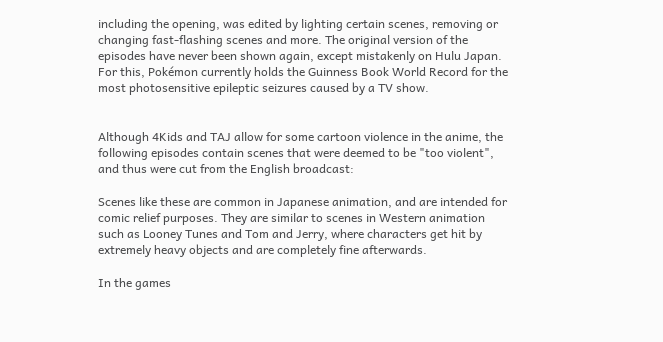including the opening, was edited by lighting certain scenes, removing or changing fast-flashing scenes and more. The original version of the episodes have never been shown again, except mistakenly on Hulu Japan. For this, Pokémon currently holds the Guinness Book World Record for the most photosensitive epileptic seizures caused by a TV show.


Although 4Kids and TAJ allow for some cartoon violence in the anime, the following episodes contain scenes that were deemed to be "too violent", and thus were cut from the English broadcast:

Scenes like these are common in Japanese animation, and are intended for comic relief purposes. They are similar to scenes in Western animation such as Looney Tunes and Tom and Jerry, where characters get hit by extremely heavy objects and are completely fine afterwards.

In the games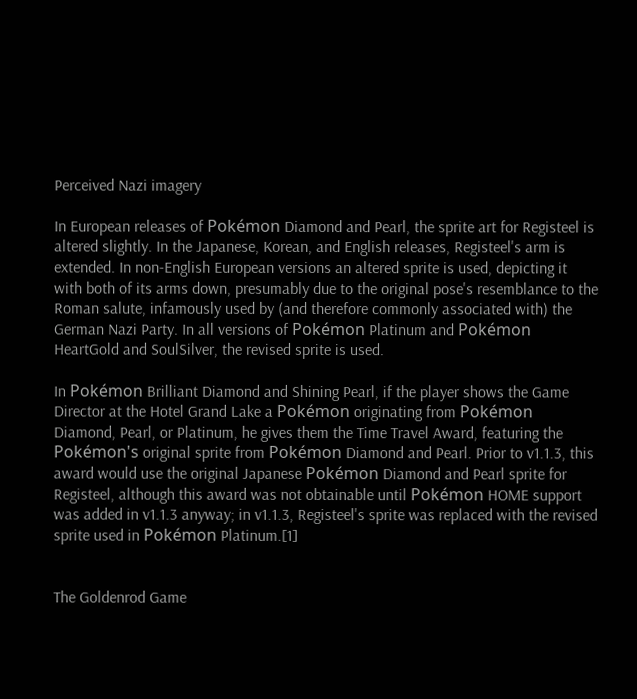Perceived Nazi imagery

In European releases of Pokémon Diamond and Pearl, the sprite art for Registeel is altered slightly. In the Japanese, Korean, and English releases, Registeel's arm is extended. In non-English European versions an altered sprite is used, depicting it with both of its arms down, presumably due to the original pose's resemblance to the Roman salute, infamously used by (and therefore commonly associated with) the German Nazi Party. In all versions of Pokémon Platinum and Pokémon HeartGold and SoulSilver, the revised sprite is used.

In Pokémon Brilliant Diamond and Shining Pearl, if the player shows the Game Director at the Hotel Grand Lake a Pokémon originating from Pokémon Diamond, Pearl, or Platinum, he gives them the Time Travel Award, featuring the Pokémon's original sprite from Pokémon Diamond and Pearl. Prior to v1.1.3, this award would use the original Japanese Pokémon Diamond and Pearl sprite for Registeel, although this award was not obtainable until Pokémon HOME support was added in v1.1.3 anyway; in v1.1.3, Registeel's sprite was replaced with the revised sprite used in Pokémon Platinum.[1]


The Goldenrod Game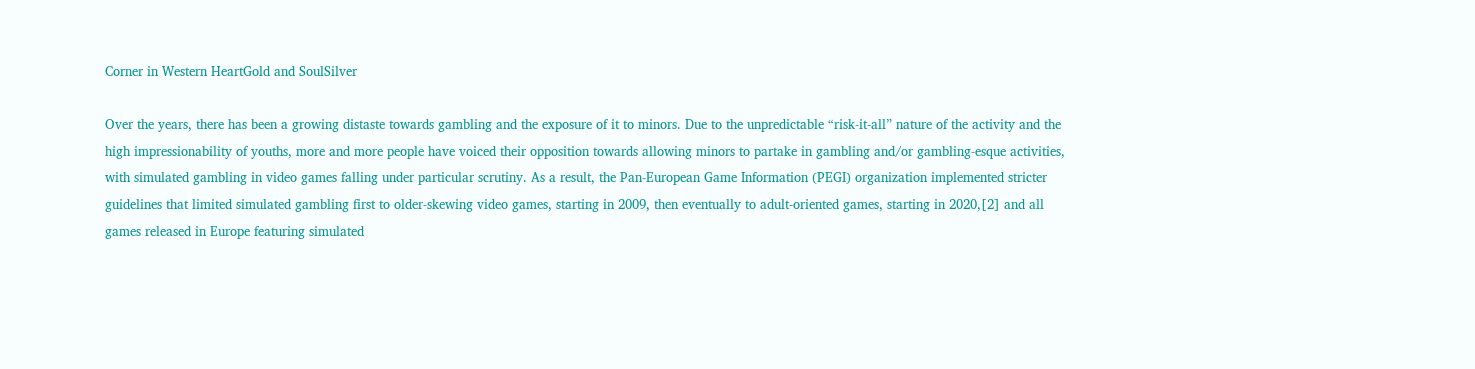Corner in Western HeartGold and SoulSilver

Over the years, there has been a growing distaste towards gambling and the exposure of it to minors. Due to the unpredictable “risk-it-all” nature of the activity and the high impressionability of youths, more and more people have voiced their opposition towards allowing minors to partake in gambling and/or gambling-esque activities, with simulated gambling in video games falling under particular scrutiny. As a result, the Pan-European Game Information (PEGI) organization implemented stricter guidelines that limited simulated gambling first to older-skewing video games, starting in 2009, then eventually to adult-oriented games, starting in 2020,[2] and all games released in Europe featuring simulated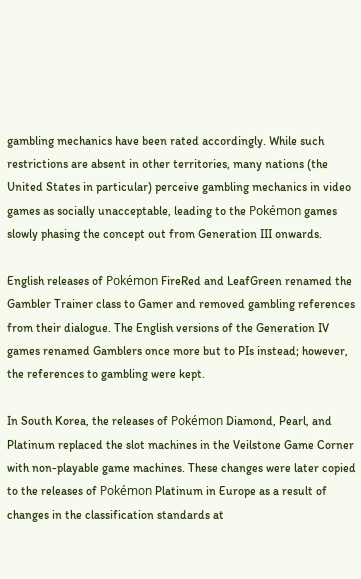gambling mechanics have been rated accordingly. While such restrictions are absent in other territories, many nations (the United States in particular) perceive gambling mechanics in video games as socially unacceptable, leading to the Pokémon games slowly phasing the concept out from Generation III onwards.

English releases of Pokémon FireRed and LeafGreen renamed the Gambler Trainer class to Gamer and removed gambling references from their dialogue. The English versions of the Generation IV games renamed Gamblers once more but to PIs instead; however, the references to gambling were kept.

In South Korea, the releases of Pokémon Diamond, Pearl, and Platinum replaced the slot machines in the Veilstone Game Corner with non-playable game machines. These changes were later copied to the releases of Pokémon Platinum in Europe as a result of changes in the classification standards at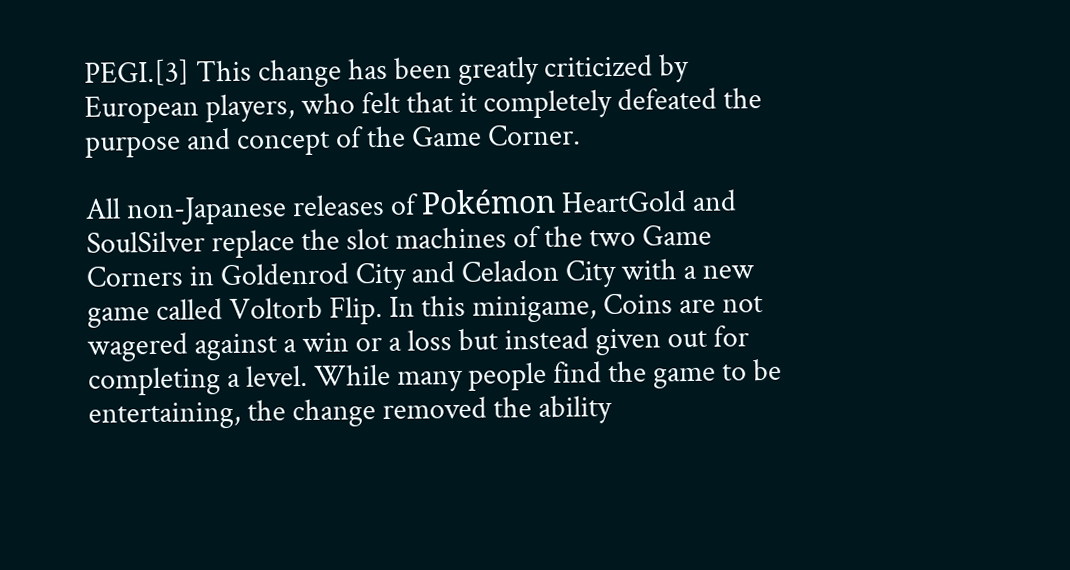PEGI.[3] This change has been greatly criticized by European players, who felt that it completely defeated the purpose and concept of the Game Corner.

All non-Japanese releases of Pokémon HeartGold and SoulSilver replace the slot machines of the two Game Corners in Goldenrod City and Celadon City with a new game called Voltorb Flip. In this minigame, Coins are not wagered against a win or a loss but instead given out for completing a level. While many people find the game to be entertaining, the change removed the ability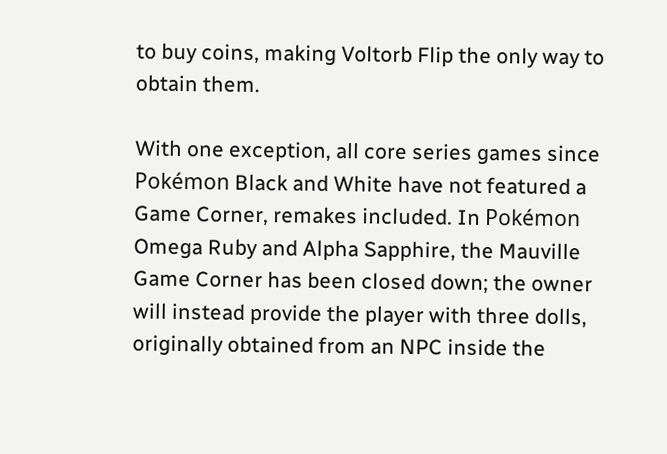to buy coins, making Voltorb Flip the only way to obtain them.

With one exception, all core series games since Pokémon Black and White have not featured a Game Corner, remakes included. In Pokémon Omega Ruby and Alpha Sapphire, the Mauville Game Corner has been closed down; the owner will instead provide the player with three dolls, originally obtained from an NPC inside the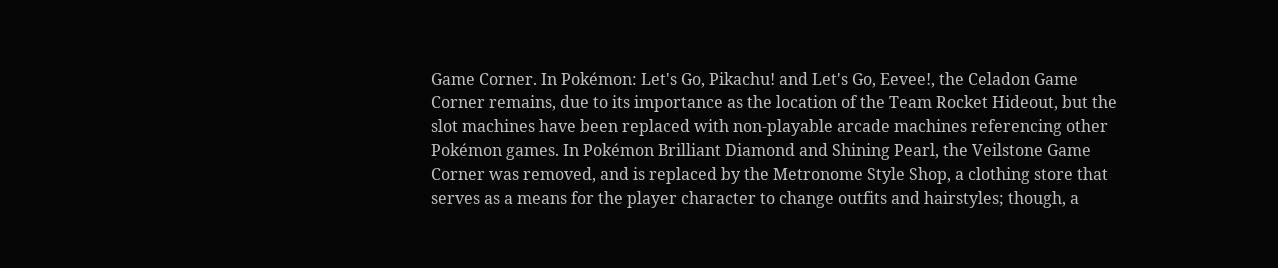Game Corner. In Pokémon: Let's Go, Pikachu! and Let's Go, Eevee!, the Celadon Game Corner remains, due to its importance as the location of the Team Rocket Hideout, but the slot machines have been replaced with non-playable arcade machines referencing other Pokémon games. In Pokémon Brilliant Diamond and Shining Pearl, the Veilstone Game Corner was removed, and is replaced by the Metronome Style Shop, a clothing store that serves as a means for the player character to change outfits and hairstyles; though, a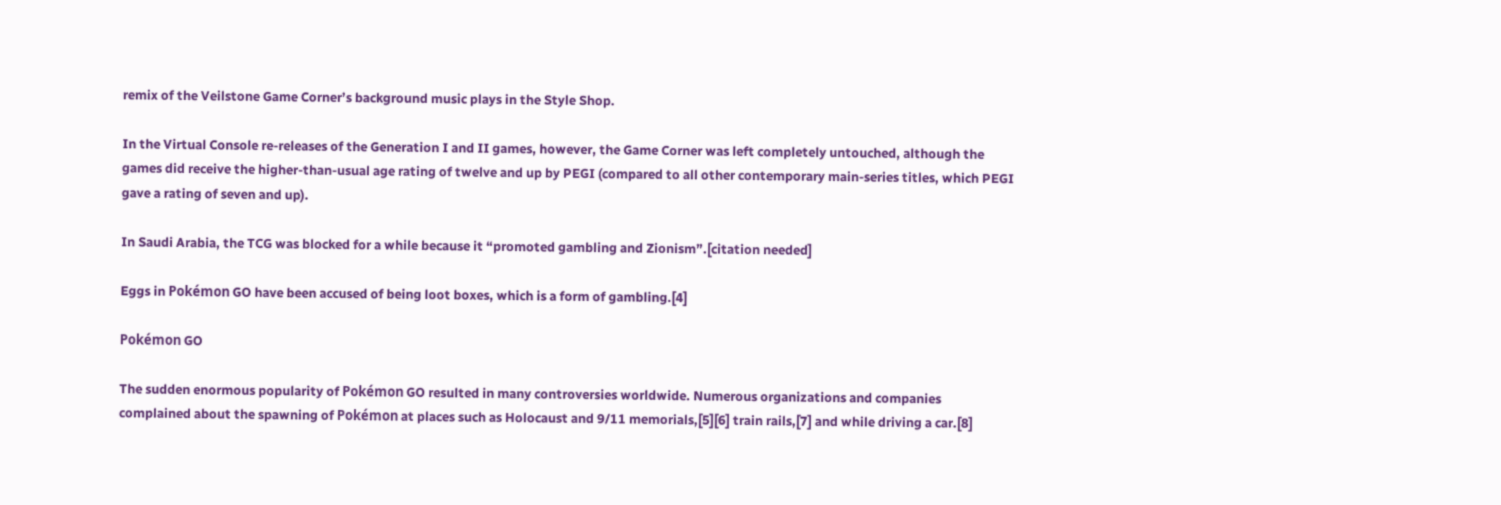remix of the Veilstone Game Corner’s background music plays in the Style Shop.

In the Virtual Console re-releases of the Generation I and II games, however, the Game Corner was left completely untouched, although the games did receive the higher-than-usual age rating of twelve and up by PEGI (compared to all other contemporary main-series titles, which PEGI gave a rating of seven and up).

In Saudi Arabia, the TCG was blocked for a while because it “promoted gambling and Zionism”.[citation needed]

Eggs in Pokémon GO have been accused of being loot boxes, which is a form of gambling.[4]

Pokémon GO

The sudden enormous popularity of Pokémon GO resulted in many controversies worldwide. Numerous organizations and companies complained about the spawning of Pokémon at places such as Holocaust and 9/11 memorials,[5][6] train rails,[7] and while driving a car.[8]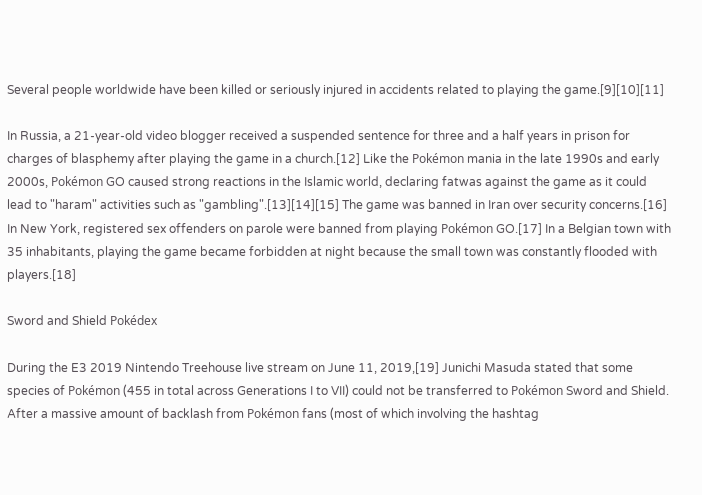Several people worldwide have been killed or seriously injured in accidents related to playing the game.[9][10][11]

In Russia, a 21-year-old video blogger received a suspended sentence for three and a half years in prison for charges of blasphemy after playing the game in a church.[12] Like the Pokémon mania in the late 1990s and early 2000s, Pokémon GO caused strong reactions in the Islamic world, declaring fatwas against the game as it could lead to "haram" activities such as "gambling".[13][14][15] The game was banned in Iran over security concerns.[16] In New York, registered sex offenders on parole were banned from playing Pokémon GO.[17] In a Belgian town with 35 inhabitants, playing the game became forbidden at night because the small town was constantly flooded with players.[18]

Sword and Shield Pokédex

During the E3 2019 Nintendo Treehouse live stream on June 11, 2019,[19] Junichi Masuda stated that some species of Pokémon (455 in total across Generations I to VII) could not be transferred to Pokémon Sword and Shield. After a massive amount of backlash from Pokémon fans (most of which involving the hashtag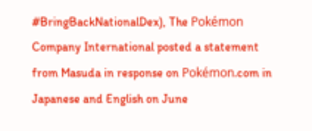#BringBackNationalDex), The Pokémon Company International posted a statement from Masuda in response on Pokémon.com in Japanese and English on June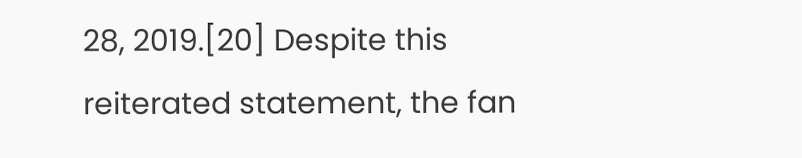28, 2019.[20] Despite this reiterated statement, the fan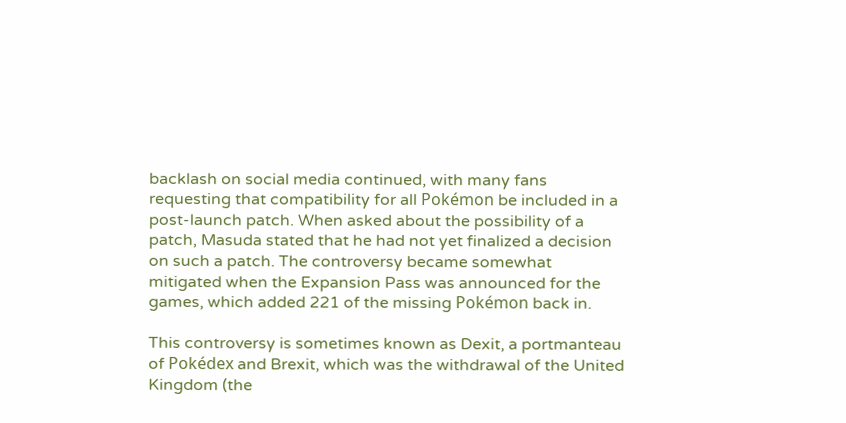backlash on social media continued, with many fans requesting that compatibility for all Pokémon be included in a post-launch patch. When asked about the possibility of a patch, Masuda stated that he had not yet finalized a decision on such a patch. The controversy became somewhat mitigated when the Expansion Pass was announced for the games, which added 221 of the missing Pokémon back in.

This controversy is sometimes known as Dexit, a portmanteau of Pokédex and Brexit, which was the withdrawal of the United Kingdom (the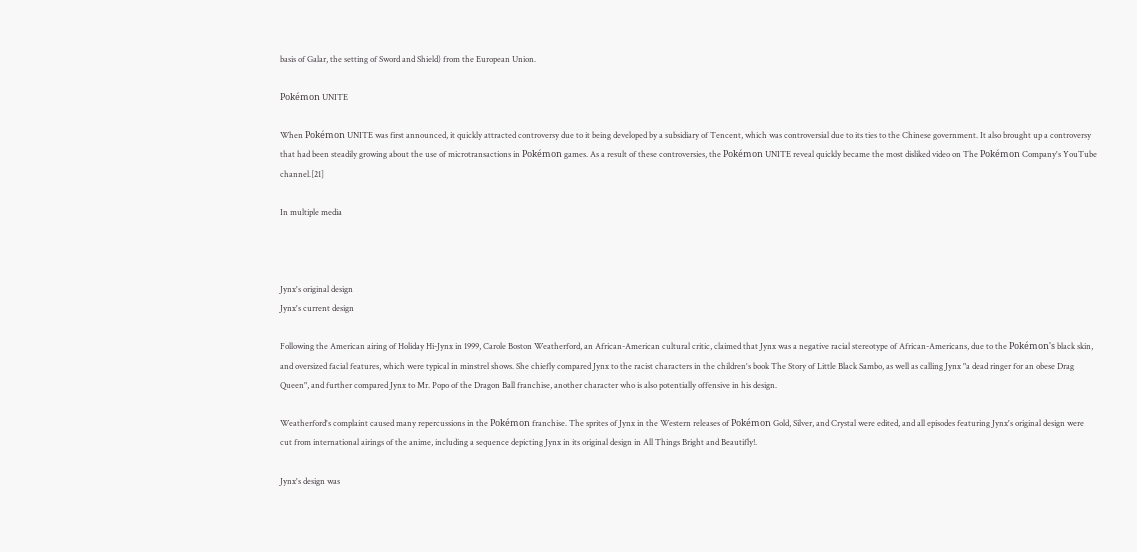basis of Galar, the setting of Sword and Shield) from the European Union.

Pokémon UNITE

When Pokémon UNITE was first announced, it quickly attracted controversy due to it being developed by a subsidiary of Tencent, which was controversial due to its ties to the Chinese government. It also brought up a controversy that had been steadily growing about the use of microtransactions in Pokémon games. As a result of these controversies, the Pokémon UNITE reveal quickly became the most disliked video on The Pokémon Company's YouTube channel.[21]

In multiple media



Jynx's original design
Jynx's current design

Following the American airing of Holiday Hi-Jynx in 1999, Carole Boston Weatherford, an African-American cultural critic, claimed that Jynx was a negative racial stereotype of African-Americans, due to the Pokémon's black skin, and oversized facial features, which were typical in minstrel shows. She chiefly compared Jynx to the racist characters in the children's book The Story of Little Black Sambo, as well as calling Jynx "a dead ringer for an obese Drag Queen", and further compared Jynx to Mr. Popo of the Dragon Ball franchise, another character who is also potentially offensive in his design.

Weatherford's complaint caused many repercussions in the Pokémon franchise. The sprites of Jynx in the Western releases of Pokémon Gold, Silver, and Crystal were edited, and all episodes featuring Jynx's original design were cut from international airings of the anime, including a sequence depicting Jynx in its original design in All Things Bright and Beautifly!.

Jynx's design was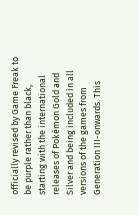officially revised by Game Freak to be purple rather than black, starting with the international releases of Pokémon Gold and Silver and being included in all versions of the games from Generation III-onwards. This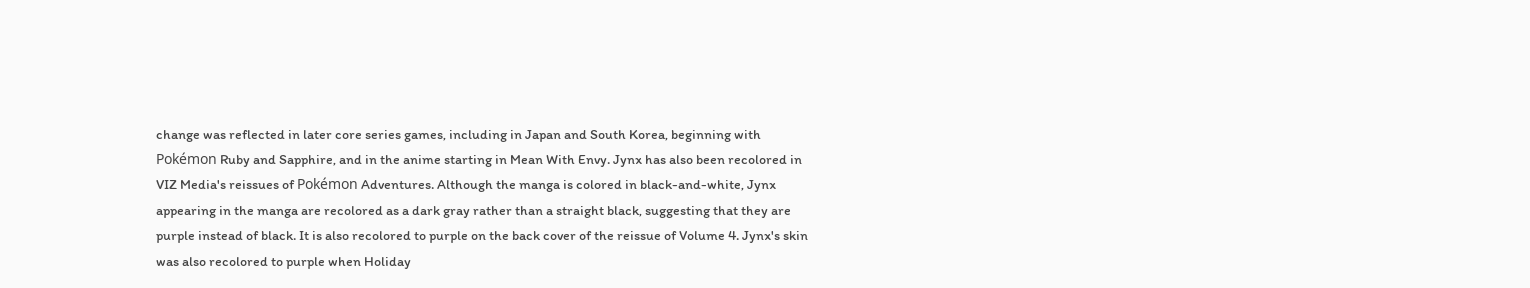change was reflected in later core series games, including in Japan and South Korea, beginning with Pokémon Ruby and Sapphire, and in the anime starting in Mean With Envy. Jynx has also been recolored in VIZ Media's reissues of Pokémon Adventures. Although the manga is colored in black-and-white, Jynx appearing in the manga are recolored as a dark gray rather than a straight black, suggesting that they are purple instead of black. It is also recolored to purple on the back cover of the reissue of Volume 4. Jynx's skin was also recolored to purple when Holiday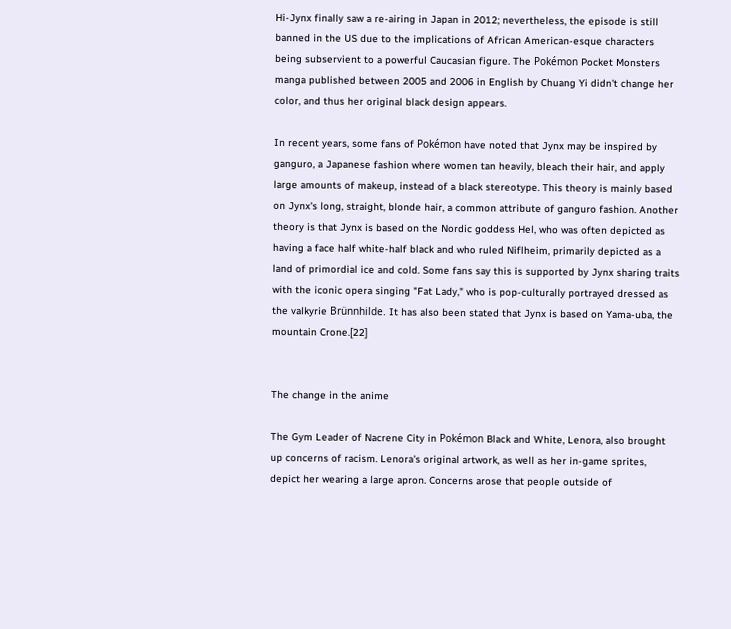Hi-Jynx finally saw a re-airing in Japan in 2012; nevertheless, the episode is still banned in the US due to the implications of African American-esque characters being subservient to a powerful Caucasian figure. The Pokémon Pocket Monsters manga published between 2005 and 2006 in English by Chuang Yi didn't change her color, and thus her original black design appears.

In recent years, some fans of Pokémon have noted that Jynx may be inspired by ganguro, a Japanese fashion where women tan heavily, bleach their hair, and apply large amounts of makeup, instead of a black stereotype. This theory is mainly based on Jynx's long, straight, blonde hair, a common attribute of ganguro fashion. Another theory is that Jynx is based on the Nordic goddess Hel, who was often depicted as having a face half white-half black and who ruled Niflheim, primarily depicted as a land of primordial ice and cold. Some fans say this is supported by Jynx sharing traits with the iconic opera singing "Fat Lady," who is pop-culturally portrayed dressed as the valkyrie Brünnhilde. It has also been stated that Jynx is based on Yama-uba, the mountain Crone.[22]


The change in the anime

The Gym Leader of Nacrene City in Pokémon Black and White, Lenora, also brought up concerns of racism. Lenora's original artwork, as well as her in-game sprites, depict her wearing a large apron. Concerns arose that people outside of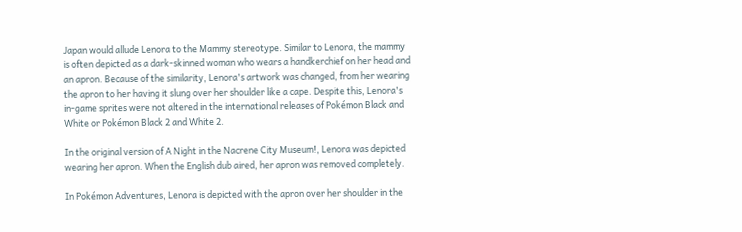Japan would allude Lenora to the Mammy stereotype. Similar to Lenora, the mammy is often depicted as a dark-skinned woman who wears a handkerchief on her head and an apron. Because of the similarity, Lenora's artwork was changed, from her wearing the apron to her having it slung over her shoulder like a cape. Despite this, Lenora's in-game sprites were not altered in the international releases of Pokémon Black and White or Pokémon Black 2 and White 2.

In the original version of A Night in the Nacrene City Museum!, Lenora was depicted wearing her apron. When the English dub aired, her apron was removed completely.

In Pokémon Adventures, Lenora is depicted with the apron over her shoulder in the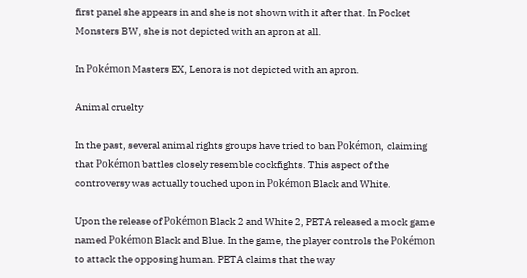first panel she appears in and she is not shown with it after that. In Pocket Monsters BW, she is not depicted with an apron at all.

In Pokémon Masters EX, Lenora is not depicted with an apron.

Animal cruelty

In the past, several animal rights groups have tried to ban Pokémon, claiming that Pokémon battles closely resemble cockfights. This aspect of the controversy was actually touched upon in Pokémon Black and White.

Upon the release of Pokémon Black 2 and White 2, PETA released a mock game named Pokémon Black and Blue. In the game, the player controls the Pokémon to attack the opposing human. PETA claims that the way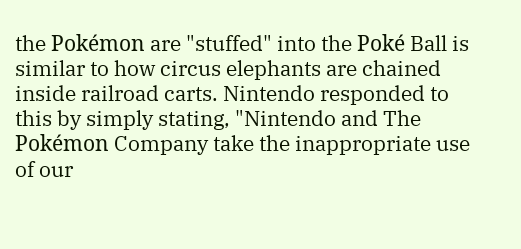the Pokémon are "stuffed" into the Poké Ball is similar to how circus elephants are chained inside railroad carts. Nintendo responded to this by simply stating, "Nintendo and The Pokémon Company take the inappropriate use of our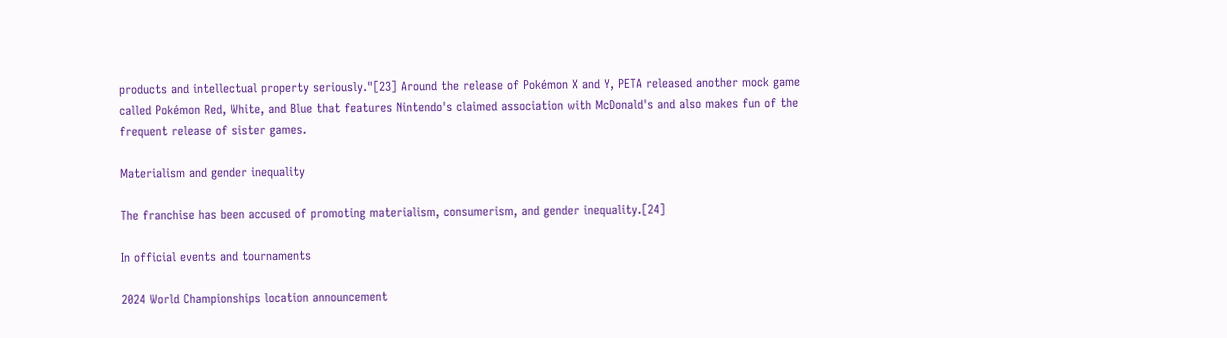products and intellectual property seriously."[23] Around the release of Pokémon X and Y, PETA released another mock game called Pokémon Red, White, and Blue that features Nintendo's claimed association with McDonald's and also makes fun of the frequent release of sister games.

Materialism and gender inequality

The franchise has been accused of promoting materialism, consumerism, and gender inequality.[24]

In official events and tournaments

2024 World Championships location announcement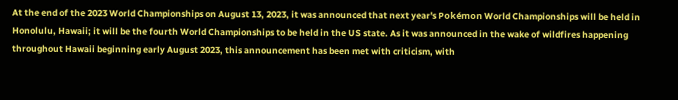At the end of the 2023 World Championships on August 13, 2023, it was announced that next year's Pokémon World Championships will be held in Honolulu, Hawaii; it will be the fourth World Championships to be held in the US state. As it was announced in the wake of wildfires happening throughout Hawaii beginning early August 2023, this announcement has been met with criticism, with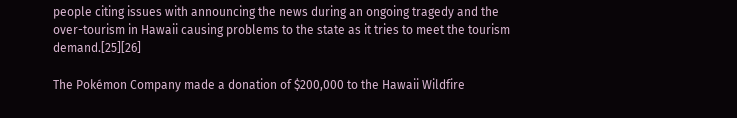people citing issues with announcing the news during an ongoing tragedy and the over-tourism in Hawaii causing problems to the state as it tries to meet the tourism demand.[25][26]

The Pokémon Company made a donation of $200,000 to the Hawaii Wildfire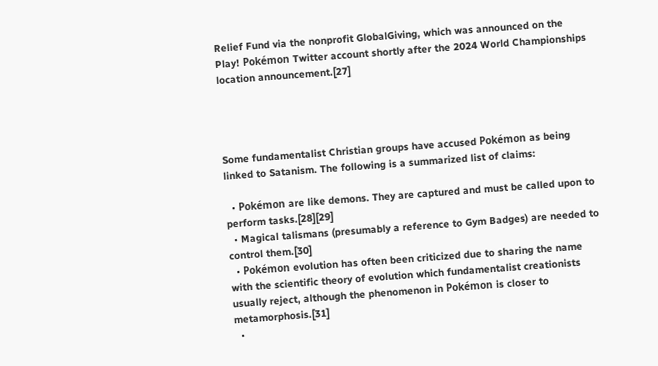Relief Fund via the nonprofit GlobalGiving, which was announced on the Play! Pokémon Twitter account shortly after the 2024 World Championships location announcement.[27]




Some fundamentalist Christian groups have accused Pokémon as being linked to Satanism. The following is a summarized list of claims:

  • Pokémon are like demons. They are captured and must be called upon to perform tasks.[28][29]
  • Magical talismans (presumably a reference to Gym Badges) are needed to control them.[30]
  • Pokémon evolution has often been criticized due to sharing the name with the scientific theory of evolution which fundamentalist creationists usually reject, although the phenomenon in Pokémon is closer to metamorphosis.[31]
  •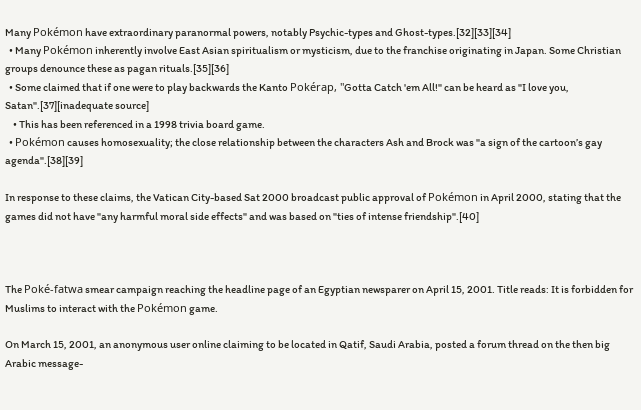Many Pokémon have extraordinary paranormal powers, notably Psychic-types and Ghost-types.[32][33][34]
  • Many Pokémon inherently involve East Asian spiritualism or mysticism, due to the franchise originating in Japan. Some Christian groups denounce these as pagan rituals.[35][36]
  • Some claimed that if one were to play backwards the Kanto Pokérap, "Gotta Catch 'em All!" can be heard as "I love you, Satan".[37][inadequate source]
    • This has been referenced in a 1998 trivia board game.
  • Pokémon causes homosexuality; the close relationship between the characters Ash and Brock was "a sign of the cartoon’s gay agenda".[38][39]

In response to these claims, the Vatican City-based Sat 2000 broadcast public approval of Pokémon in April 2000, stating that the games did not have "any harmful moral side effects" and was based on "ties of intense friendship".[40]



The Poké-fatwa smear campaign reaching the headline page of an Egyptian newsparer on April 15, 2001. Title reads: It is forbidden for Muslims to interact with the Pokémon game.

On March 15, 2001, an anonymous user online claiming to be located in Qatif, Saudi Arabia, posted a forum thread on the then big Arabic message-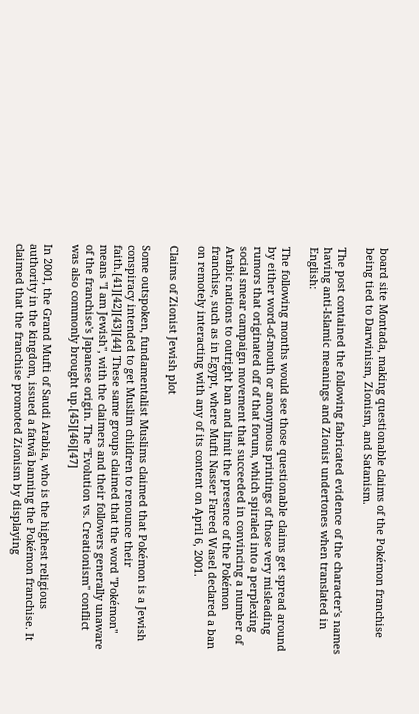board site Montada, making questionable claims of the Pokémon franchise being tied to Darwinism, Zionism, and Satanism.

The post contained the following fabricated evidence of the character's names having anti-Islamic meanings and Zionist undertones when translated in English:

The following months would see those questionable claims get spread around by either word-of-mouth or anonymous printings of those very misleading rumors that originated off of that forum, which spiraled into a perplexing social smear campaign movement that succeeded in convincing a number of Arabic nations to outright ban and limit the presence of the Pokémon franchise, such as in Egypt, where Mufti Nasser Fareed Wasel declared a ban on remotely interacting with any of its content on April 6, 2001.

Claims of Zionist Jewish plot

Some outspoken, fundamentalist Muslims claimed that Pokémon is a Jewish conspiracy intended to get Muslim children to renounce their faith.[41][42][43][44] These same groups claimed that the word "Pokémon" means "I am Jewish", with the claimers and their followers generally unaware of the franchise's Japanese origin. The "Evolution vs. Creationism" conflict was also commonly brought up.[45][46][47]

In 2001, the Grand Mufti of Saudi Arabia, who is the highest religious authority in the kingdom, issued a fatwā banning the Pokémon franchise. It claimed that the franchise promoted Zionism by displaying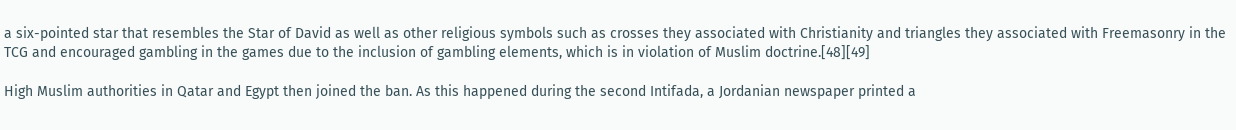a six-pointed star that resembles the Star of David as well as other religious symbols such as crosses they associated with Christianity and triangles they associated with Freemasonry in the TCG and encouraged gambling in the games due to the inclusion of gambling elements, which is in violation of Muslim doctrine.[48][49]

High Muslim authorities in Qatar and Egypt then joined the ban. As this happened during the second Intifada, a Jordanian newspaper printed a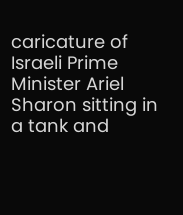caricature of Israeli Prime Minister Ariel Sharon sitting in a tank and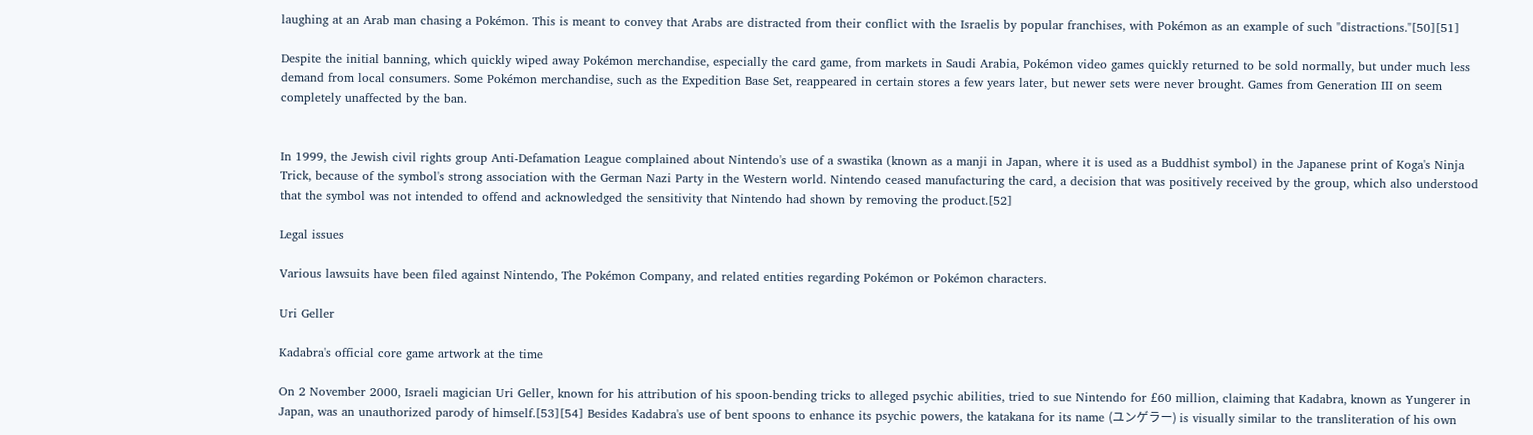laughing at an Arab man chasing a Pokémon. This is meant to convey that Arabs are distracted from their conflict with the Israelis by popular franchises, with Pokémon as an example of such "distractions."[50][51]

Despite the initial banning, which quickly wiped away Pokémon merchandise, especially the card game, from markets in Saudi Arabia, Pokémon video games quickly returned to be sold normally, but under much less demand from local consumers. Some Pokémon merchandise, such as the Expedition Base Set, reappeared in certain stores a few years later, but newer sets were never brought. Games from Generation III on seem completely unaffected by the ban.


In 1999, the Jewish civil rights group Anti-Defamation League complained about Nintendo's use of a swastika (known as a manji in Japan, where it is used as a Buddhist symbol) in the Japanese print of Koga's Ninja Trick, because of the symbol's strong association with the German Nazi Party in the Western world. Nintendo ceased manufacturing the card, a decision that was positively received by the group, which also understood that the symbol was not intended to offend and acknowledged the sensitivity that Nintendo had shown by removing the product.[52]

Legal issues

Various lawsuits have been filed against Nintendo, The Pokémon Company, and related entities regarding Pokémon or Pokémon characters.

Uri Geller

Kadabra's official core game artwork at the time

On 2 November 2000, Israeli magician Uri Geller, known for his attribution of his spoon-bending tricks to alleged psychic abilities, tried to sue Nintendo for £60 million, claiming that Kadabra, known as Yungerer in Japan, was an unauthorized parody of himself.[53][54] Besides Kadabra's use of bent spoons to enhance its psychic powers, the katakana for its name (ユンゲラー) is visually similar to the transliteration of his own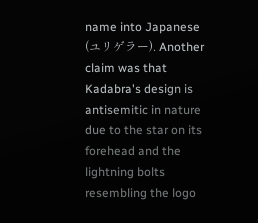name into Japanese (ユリゲラー). Another claim was that Kadabra's design is antisemitic in nature due to the star on its forehead and the lightning bolts resembling the logo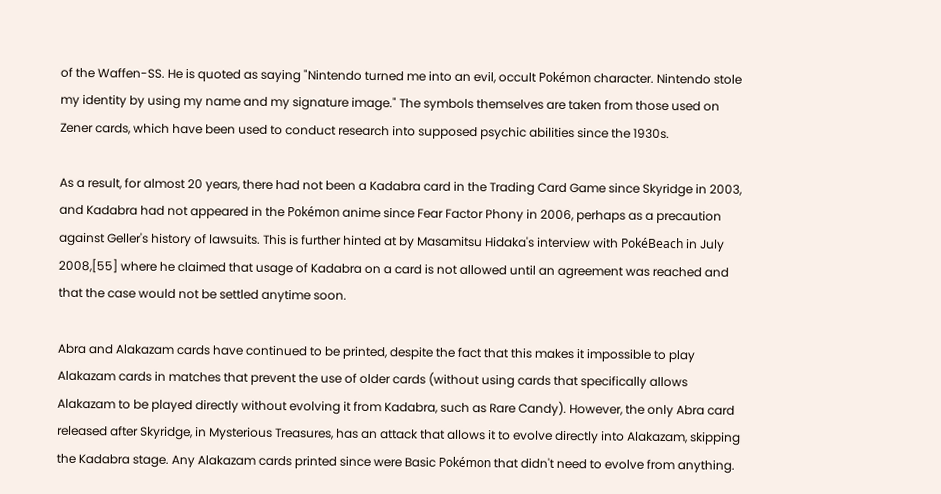of the Waffen-SS. He is quoted as saying "Nintendo turned me into an evil, occult Pokémon character. Nintendo stole my identity by using my name and my signature image." The symbols themselves are taken from those used on Zener cards, which have been used to conduct research into supposed psychic abilities since the 1930s.

As a result, for almost 20 years, there had not been a Kadabra card in the Trading Card Game since Skyridge in 2003, and Kadabra had not appeared in the Pokémon anime since Fear Factor Phony in 2006, perhaps as a precaution against Geller's history of lawsuits. This is further hinted at by Masamitsu Hidaka's interview with PokéBeach in July 2008,[55] where he claimed that usage of Kadabra on a card is not allowed until an agreement was reached and that the case would not be settled anytime soon.

Abra and Alakazam cards have continued to be printed, despite the fact that this makes it impossible to play Alakazam cards in matches that prevent the use of older cards (without using cards that specifically allows Alakazam to be played directly without evolving it from Kadabra, such as Rare Candy). However, the only Abra card released after Skyridge, in Mysterious Treasures, has an attack that allows it to evolve directly into Alakazam, skipping the Kadabra stage. Any Alakazam cards printed since were Basic Pokémon that didn't need to evolve from anything.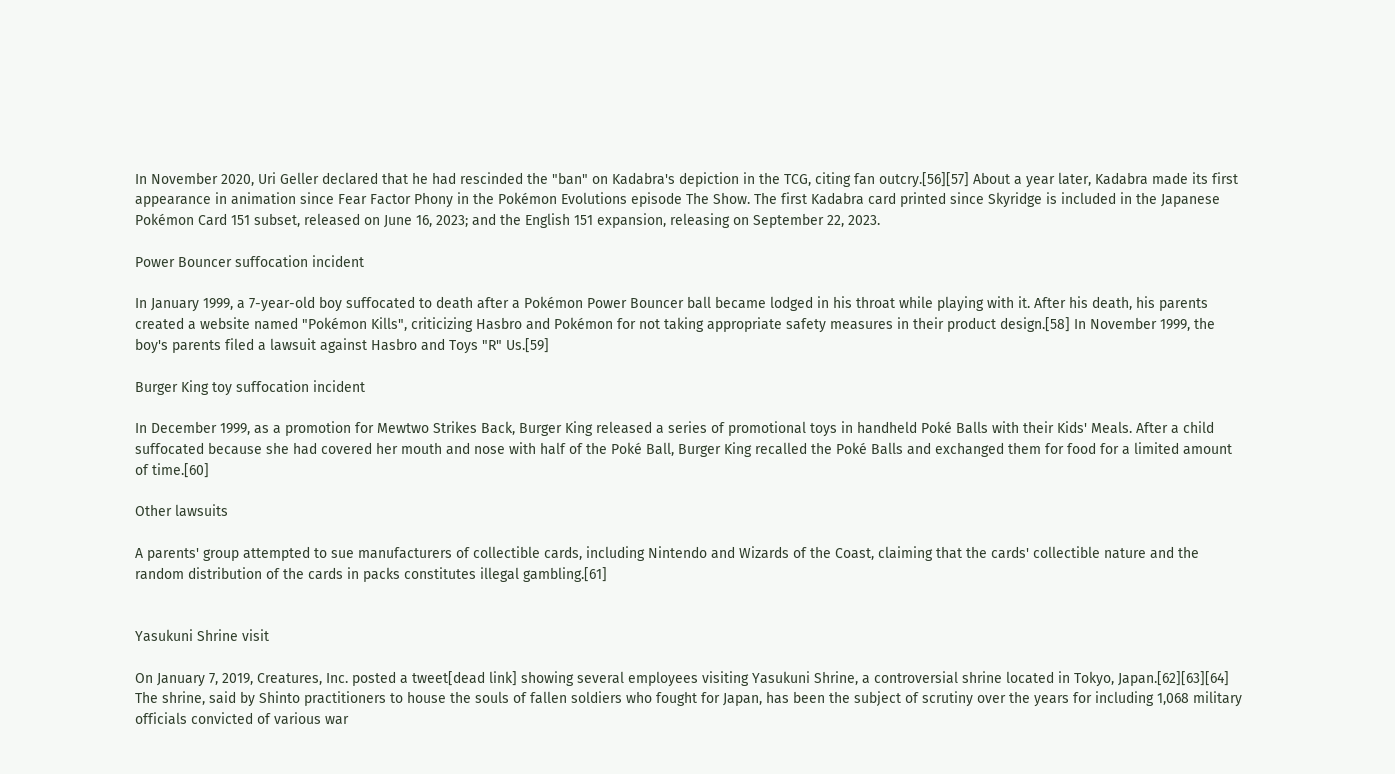In November 2020, Uri Geller declared that he had rescinded the "ban" on Kadabra's depiction in the TCG, citing fan outcry.[56][57] About a year later, Kadabra made its first appearance in animation since Fear Factor Phony in the Pokémon Evolutions episode The Show. The first Kadabra card printed since Skyridge is included in the Japanese Pokémon Card 151 subset, released on June 16, 2023; and the English 151 expansion, releasing on September 22, 2023.

Power Bouncer suffocation incident

In January 1999, a 7-year-old boy suffocated to death after a Pokémon Power Bouncer ball became lodged in his throat while playing with it. After his death, his parents created a website named "Pokémon Kills", criticizing Hasbro and Pokémon for not taking appropriate safety measures in their product design.[58] In November 1999, the boy's parents filed a lawsuit against Hasbro and Toys "R" Us.[59]

Burger King toy suffocation incident

In December 1999, as a promotion for Mewtwo Strikes Back, Burger King released a series of promotional toys in handheld Poké Balls with their Kids' Meals. After a child suffocated because she had covered her mouth and nose with half of the Poké Ball, Burger King recalled the Poké Balls and exchanged them for food for a limited amount of time.[60]

Other lawsuits

A parents' group attempted to sue manufacturers of collectible cards, including Nintendo and Wizards of the Coast, claiming that the cards' collectible nature and the random distribution of the cards in packs constitutes illegal gambling.[61]


Yasukuni Shrine visit

On January 7, 2019, Creatures, Inc. posted a tweet[dead link] showing several employees visiting Yasukuni Shrine, a controversial shrine located in Tokyo, Japan.[62][63][64] The shrine, said by Shinto practitioners to house the souls of fallen soldiers who fought for Japan, has been the subject of scrutiny over the years for including 1,068 military officials convicted of various war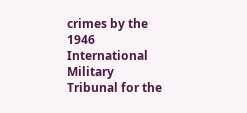crimes by the 1946 International Military Tribunal for the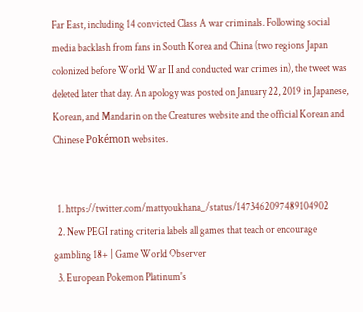Far East, including 14 convicted Class A war criminals. Following social media backlash from fans in South Korea and China (two regions Japan colonized before World War II and conducted war crimes in), the tweet was deleted later that day. An apology was posted on January 22, 2019 in Japanese, Korean, and Mandarin on the Creatures website and the official Korean and Chinese Pokémon websites.


  1. https://twitter.com/mattyoukhana_/status/1473462097489104902
  2. New PEGI rating criteria labels all games that teach or encourage gambling 18+ | Game World Observer
  3. European Pokemon Platinum's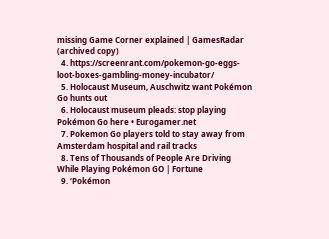missing Game Corner explained | GamesRadar (archived copy)
  4. https://screenrant.com/pokemon-go-eggs-loot-boxes-gambling-money-incubator/
  5. Holocaust Museum, Auschwitz want Pokémon Go hunts out
  6. Holocaust museum pleads: stop playing Pokémon Go here • Eurogamer.net
  7. Pokemon Go players told to stay away from Amsterdam hospital and rail tracks
  8. Tens of Thousands of People Are Driving While Playing Pokémon GO | Fortune
  9. ‘Pokémon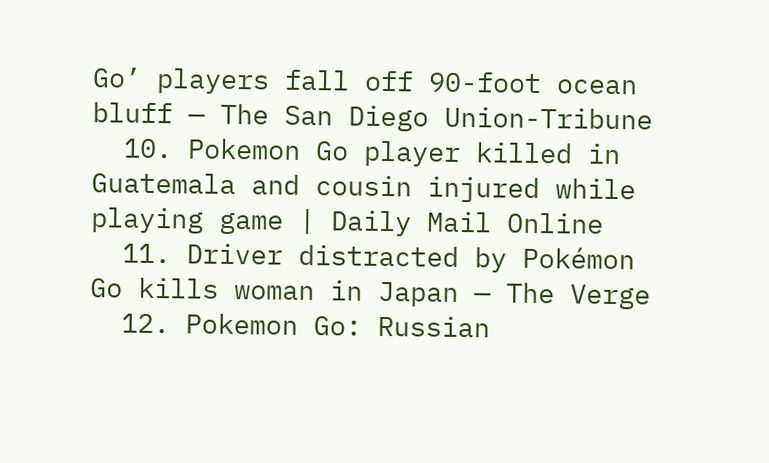Go’ players fall off 90-foot ocean bluff — The San Diego Union-Tribune
  10. Pokemon Go player killed in Guatemala and cousin injured while playing game | Daily Mail Online
  11. Driver distracted by Pokémon Go kills woman in Japan — The Verge
  12. Pokemon Go: Russian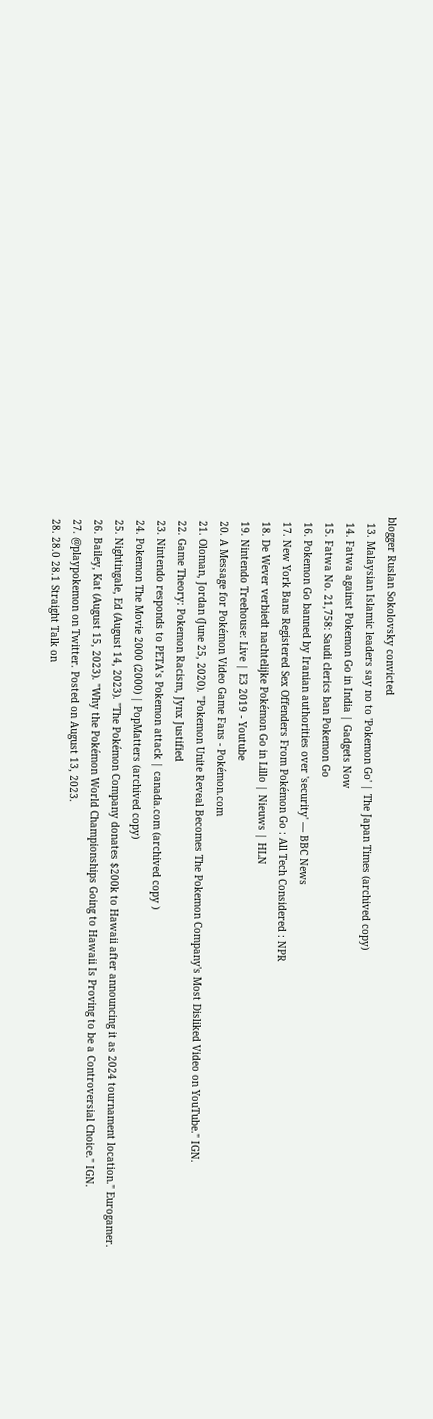blogger Ruslan Sokolovsky convicted
  13. Malaysian Islamic leaders say no to 'Pokemon Go' | The Japan Times (archived copy)
  14. Fatwa against Pokemon Go in India | Gadgets Now
  15. Fatwa No. 21,758: Saudi clerics ban Pokemon Go
  16. Pokemon Go banned by Iranian authorities over 'security' — BBC News
  17. New York Bans Registered Sex Offenders From Pokémon Go : All Tech Considered : NPR
  18. De Wever verbiedt nachtelijke Pokémon Go in Lillo | Nieuws | HLN
  19. Nintendo Treehouse: Live | E3 2019 - Youtube
  20. A Message for Pokémon Video Game Fans - Pokémon.com
  21. Oloman, Jordan (June 25, 2020). "Pokemon Unite Reveal Becomes The Pokemon Company's Most Disliked Video on YouTube." IGN.
  22. Game Theory: Pokemon Racism, Jynx Justified
  23. Nintendo responds to PETA’s Pokemon attack | canada.com (archived copy )
  24. Pokemon The Movie 2000 (2000) | PopMatters (archived copy)
  25. Nightingale, Ed (August 14, 2023). "The Pokémon Company donates $200k to Hawaii after announcing it as 2024 tournament location." Eurogamer.
  26. Bailey, Kat (August 15, 2023). "Why the Pokémon World Championships Going to Hawaii Is Proving to be a Controversial Choice." IGN.
  27. @playpokemon on Twitter. Posted on August 13, 2023.
  28. 28.0 28.1 Straight Talk on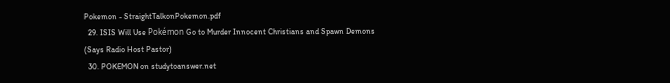Pokemon - StraightTalkonPokemon.pdf
  29. ISIS Will Use Pokémon Go to Murder Innocent Christians and Spawn Demons (Says Radio Host Pastor)
  30. POKEMON on studytoanswer.net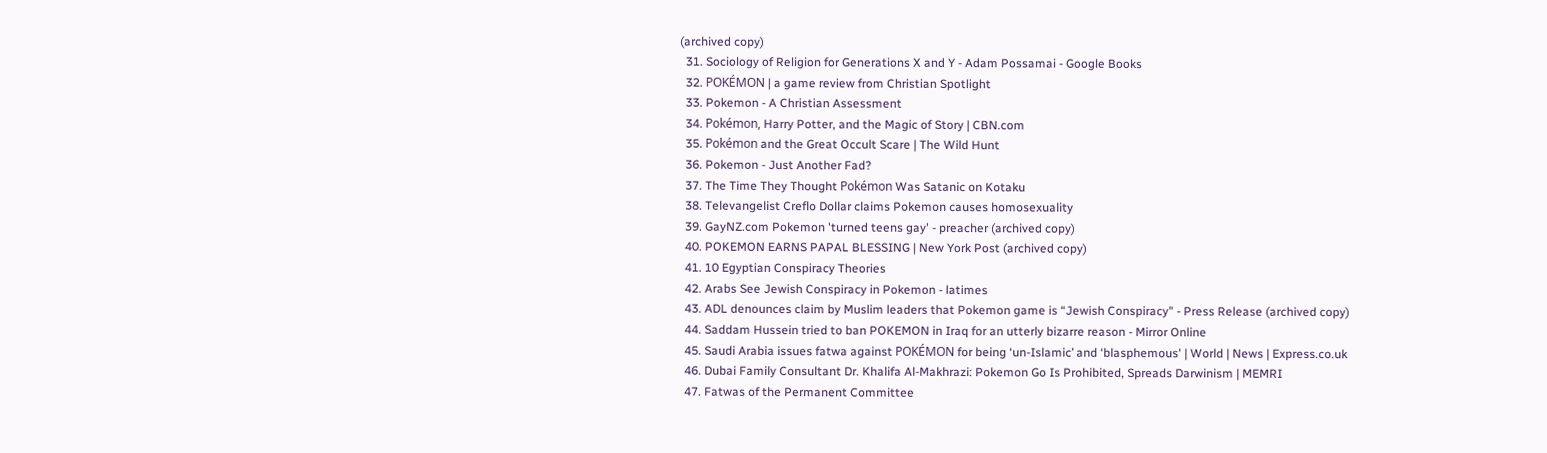(archived copy)
  31. Sociology of Religion for Generations X and Y - Adam Possamai - Google Books
  32. POKÉMON | a game review from Christian Spotlight
  33. Pokemon - A Christian Assessment
  34. Pokémon, Harry Potter, and the Magic of Story | CBN.com
  35. Pokémon and the Great Occult Scare | The Wild Hunt
  36. Pokemon - Just Another Fad?
  37. The Time They Thought Pokémon Was Satanic on Kotaku
  38. Televangelist Creflo Dollar claims Pokemon causes homosexuality
  39. GayNZ.com Pokemon 'turned teens gay' - preacher (archived copy)
  40. POKEMON EARNS PAPAL BLESSING | New York Post (archived copy)
  41. 10 Egyptian Conspiracy Theories
  42. Arabs See Jewish Conspiracy in Pokemon - latimes
  43. ADL denounces claim by Muslim leaders that Pokemon game is “Jewish Conspiracy" - Press Release (archived copy)
  44. Saddam Hussein tried to ban POKEMON in Iraq for an utterly bizarre reason - Mirror Online
  45. Saudi Arabia issues fatwa against POKÉMON for being ‘un-Islamic’ and ‘blasphemous' | World | News | Express.co.uk
  46. Dubai Family Consultant Dr. Khalifa Al-Makhrazi: Pokemon Go Is Prohibited, Spreads Darwinism | MEMRI
  47. Fatwas of the Permanent Committee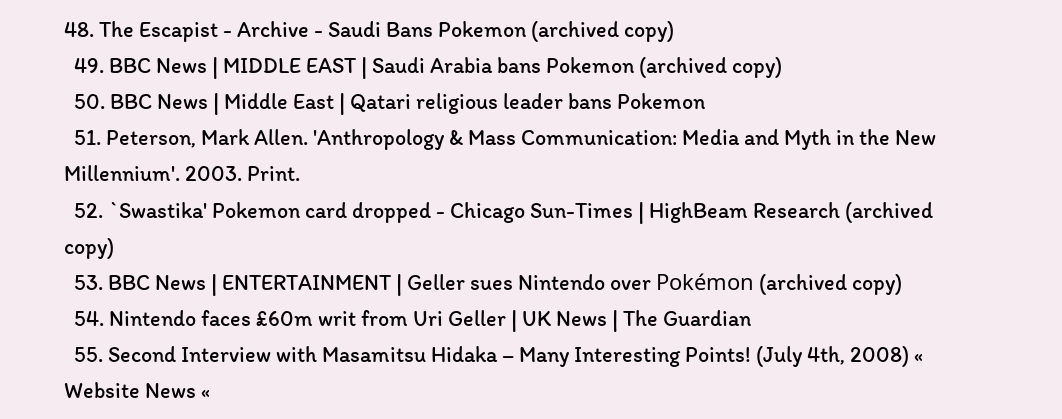48. The Escapist - Archive - Saudi Bans Pokemon (archived copy)
  49. BBC News | MIDDLE EAST | Saudi Arabia bans Pokemon (archived copy)
  50. BBC News | Middle East | Qatari religious leader bans Pokemon
  51. Peterson, Mark Allen. 'Anthropology & Mass Communication: Media and Myth in the New Millennium'. 2003. Print.
  52. `Swastika' Pokemon card dropped - Chicago Sun-Times | HighBeam Research (archived copy)
  53. BBC News | ENTERTAINMENT | Geller sues Nintendo over Pokémon (archived copy)
  54. Nintendo faces £60m writ from Uri Geller | UK News | The Guardian
  55. Second Interview with Masamitsu Hidaka – Many Interesting Points! (July 4th, 2008) « Website News «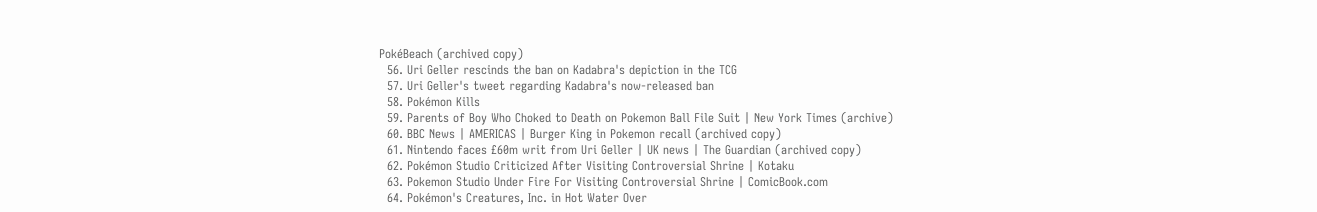PokéBeach (archived copy)
  56. Uri Geller rescinds the ban on Kadabra's depiction in the TCG
  57. Uri Geller's tweet regarding Kadabra's now-released ban
  58. Pokémon Kills
  59. Parents of Boy Who Choked to Death on Pokemon Ball File Suit | New York Times (archive)
  60. BBC News | AMERICAS | Burger King in Pokemon recall (archived copy)
  61. Nintendo faces £60m writ from Uri Geller | UK news | The Guardian (archived copy)
  62. Pokémon Studio Criticized After Visiting Controversial Shrine | Kotaku
  63. Pokemon Studio Under Fire For Visiting Controversial Shrine | ComicBook.com
  64. Pokémon's Creatures, Inc. in Hot Water Over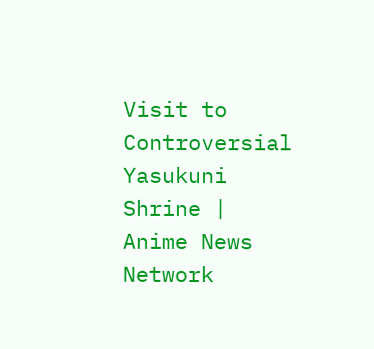Visit to Controversial Yasukuni Shrine | Anime News Network